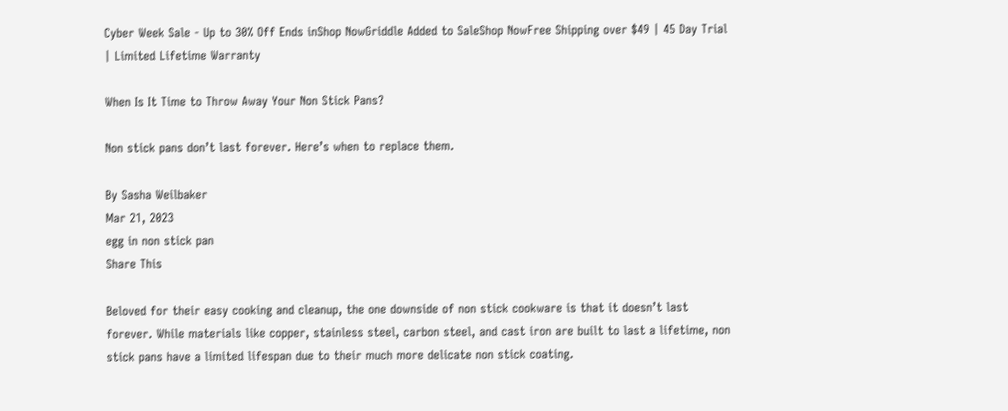Cyber Week Sale - Up to 30% Off Ends inShop NowGriddle Added to SaleShop NowFree Shipping over $49 | 45 Day Trial | Limited Lifetime Warranty

When Is It Time to Throw Away Your Non Stick Pans?

Non stick pans don’t last forever. Here’s when to replace them.

By Sasha Weilbaker
Mar 21, 2023
egg in non stick pan
Share This

Beloved for their easy cooking and cleanup, the one downside of non stick cookware is that it doesn’t last forever. While materials like copper, stainless steel, carbon steel, and cast iron are built to last a lifetime, non stick pans have a limited lifespan due to their much more delicate non stick coating.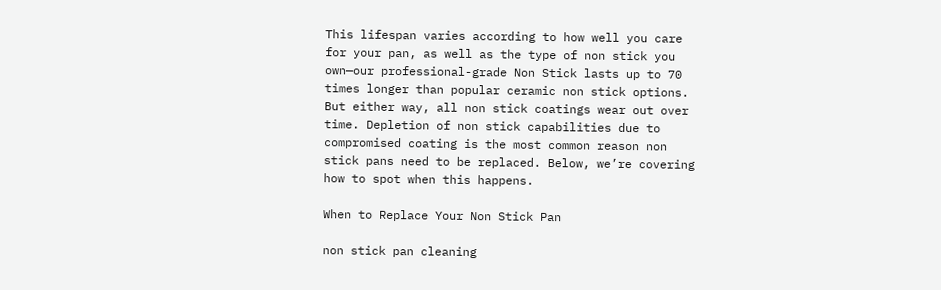This lifespan varies according to how well you care for your pan, as well as the type of non stick you own—our professional-grade Non Stick lasts up to 70 times longer than popular ceramic non stick options. But either way, all non stick coatings wear out over time. Depletion of non stick capabilities due to compromised coating is the most common reason non stick pans need to be replaced. Below, we’re covering how to spot when this happens.

When to Replace Your Non Stick Pan

non stick pan cleaning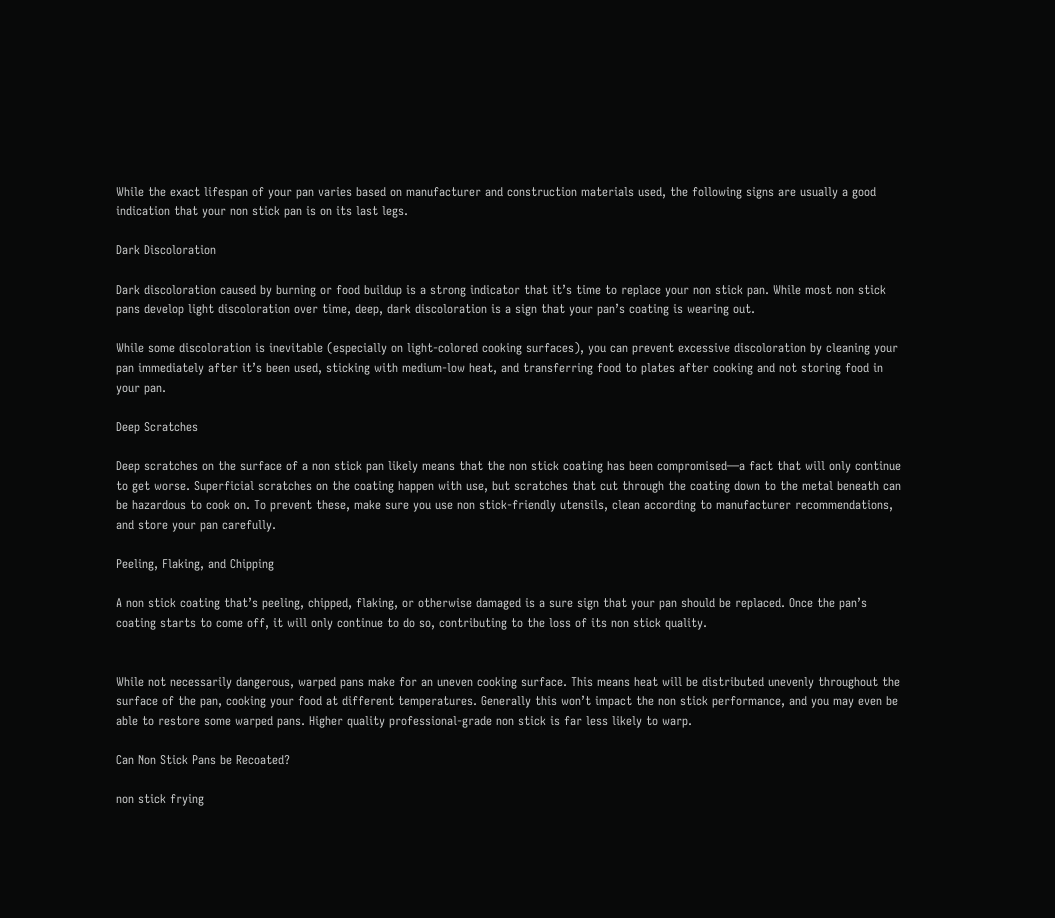While the exact lifespan of your pan varies based on manufacturer and construction materials used, the following signs are usually a good indication that your non stick pan is on its last legs.

Dark Discoloration

Dark discoloration caused by burning or food buildup is a strong indicator that it’s time to replace your non stick pan. While most non stick pans develop light discoloration over time, deep, dark discoloration is a sign that your pan’s coating is wearing out.

While some discoloration is inevitable (especially on light-colored cooking surfaces), you can prevent excessive discoloration by cleaning your pan immediately after it’s been used, sticking with medium-low heat, and transferring food to plates after cooking and not storing food in your pan.

Deep Scratches

Deep scratches on the surface of a non stick pan likely means that the non stick coating has been compromised—a fact that will only continue to get worse. Superficial scratches on the coating happen with use, but scratches that cut through the coating down to the metal beneath can be hazardous to cook on. To prevent these, make sure you use non stick-friendly utensils, clean according to manufacturer recommendations, and store your pan carefully.

Peeling, Flaking, and Chipping

A non stick coating that’s peeling, chipped, flaking, or otherwise damaged is a sure sign that your pan should be replaced. Once the pan’s coating starts to come off, it will only continue to do so, contributing to the loss of its non stick quality.


While not necessarily dangerous, warped pans make for an uneven cooking surface. This means heat will be distributed unevenly throughout the surface of the pan, cooking your food at different temperatures. Generally this won’t impact the non stick performance, and you may even be able to restore some warped pans. Higher quality professional-grade non stick is far less likely to warp.

Can Non Stick Pans be Recoated?

non stick frying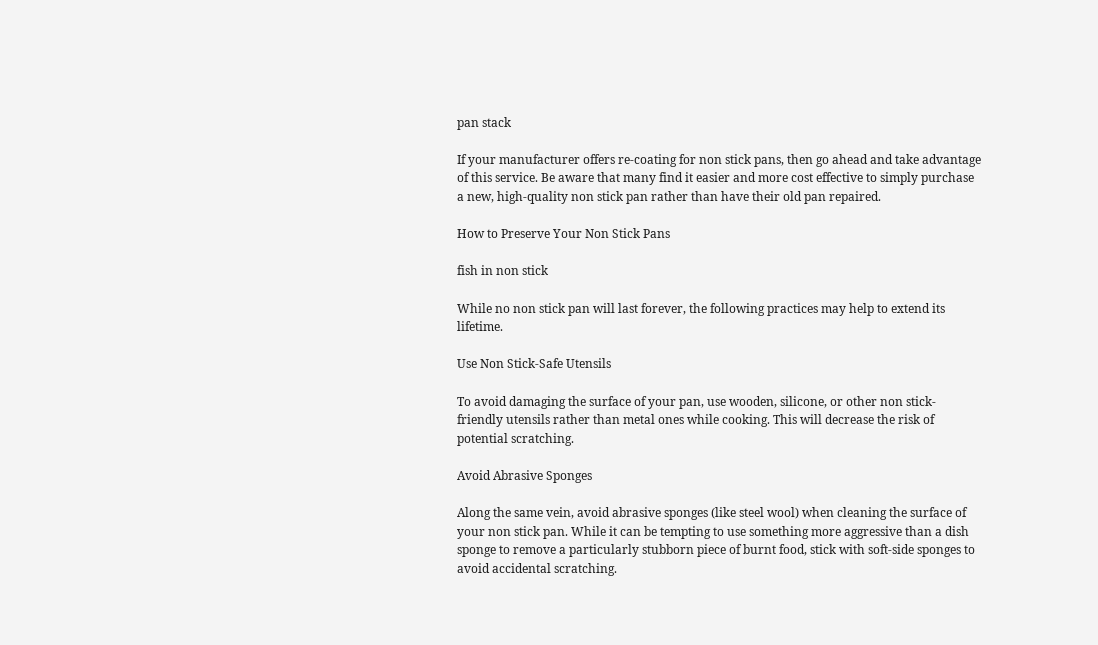pan stack

If your manufacturer offers re-coating for non stick pans, then go ahead and take advantage of this service. Be aware that many find it easier and more cost effective to simply purchase a new, high-quality non stick pan rather than have their old pan repaired.

How to Preserve Your Non Stick Pans

fish in non stick

While no non stick pan will last forever, the following practices may help to extend its lifetime.

Use Non Stick-Safe Utensils

To avoid damaging the surface of your pan, use wooden, silicone, or other non stick-friendly utensils rather than metal ones while cooking. This will decrease the risk of potential scratching.

Avoid Abrasive Sponges

Along the same vein, avoid abrasive sponges (like steel wool) when cleaning the surface of your non stick pan. While it can be tempting to use something more aggressive than a dish sponge to remove a particularly stubborn piece of burnt food, stick with soft-side sponges to avoid accidental scratching.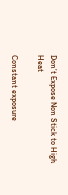Don’t Expose Non Stick to High Heat

Constant exposure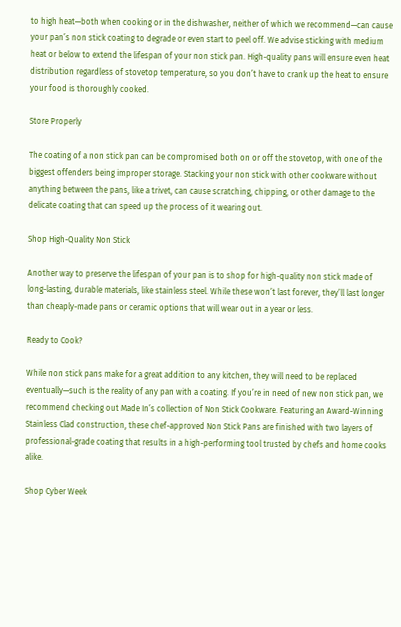to high heat—both when cooking or in the dishwasher, neither of which we recommend—can cause your pan’s non stick coating to degrade or even start to peel off. We advise sticking with medium heat or below to extend the lifespan of your non stick pan. High-quality pans will ensure even heat distribution regardless of stovetop temperature, so you don’t have to crank up the heat to ensure your food is thoroughly cooked.

Store Properly

The coating of a non stick pan can be compromised both on or off the stovetop, with one of the biggest offenders being improper storage. Stacking your non stick with other cookware without anything between the pans, like a trivet, can cause scratching, chipping, or other damage to the delicate coating that can speed up the process of it wearing out.

Shop High-Quality Non Stick

Another way to preserve the lifespan of your pan is to shop for high-quality non stick made of long-lasting, durable materials, like stainless steel. While these won’t last forever, they’ll last longer than cheaply-made pans or ceramic options that will wear out in a year or less.

Ready to Cook?

While non stick pans make for a great addition to any kitchen, they will need to be replaced eventually—such is the reality of any pan with a coating. If you’re in need of new non stick pan, we recommend checking out Made In’s collection of Non Stick Cookware. Featuring an Award-Winning  Stainless Clad construction, these chef-approved Non Stick Pans are finished with two layers of professional-grade coating that results in a high-performing tool trusted by chefs and home cooks alike.

Shop Cyber Week